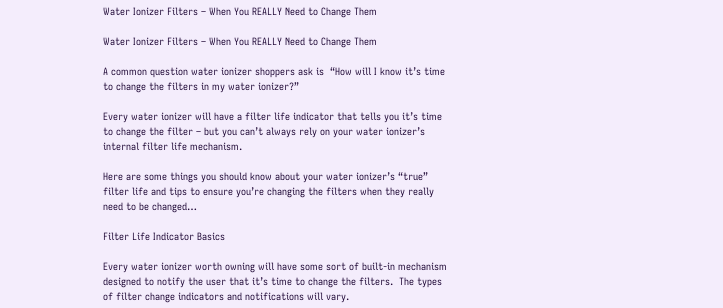Water Ionizer Filters – When You REALLY Need to Change Them

Water Ionizer Filters – When You REALLY Need to Change Them

A common question water ionizer shoppers ask is  “How will I know it’s time to change the filters in my water ionizer?”

Every water ionizer will have a filter life indicator that tells you it’s time to change the filter – but you can’t always rely on your water ionizer’s internal filter life mechanism.

Here are some things you should know about your water ionizer’s “true” filter life and tips to ensure you’re changing the filters when they really need to be changed…

Filter Life Indicator Basics

Every water ionizer worth owning will have some sort of built-in mechanism designed to notify the user that it’s time to change the filters.  The types of filter change indicators and notifications will vary.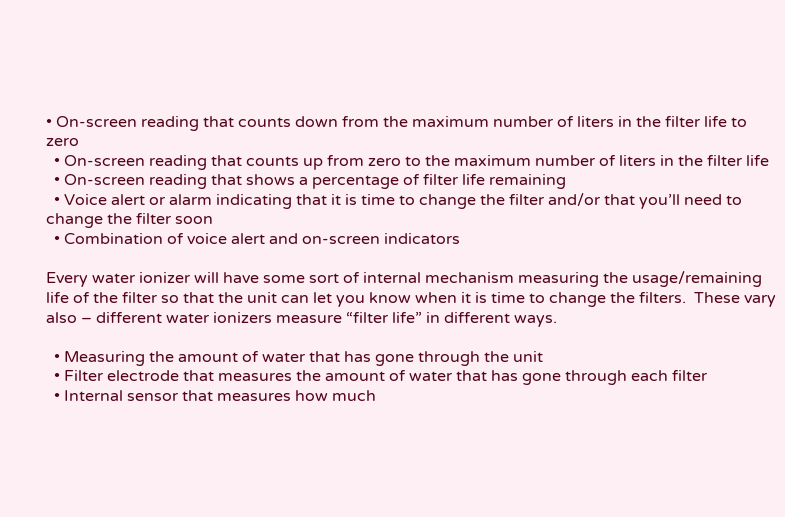• On-screen reading that counts down from the maximum number of liters in the filter life to zero
  • On-screen reading that counts up from zero to the maximum number of liters in the filter life
  • On-screen reading that shows a percentage of filter life remaining
  • Voice alert or alarm indicating that it is time to change the filter and/or that you’ll need to change the filter soon
  • Combination of voice alert and on-screen indicators

Every water ionizer will have some sort of internal mechanism measuring the usage/remaining life of the filter so that the unit can let you know when it is time to change the filters.  These vary also – different water ionizers measure “filter life” in different ways.

  • Measuring the amount of water that has gone through the unit
  • Filter electrode that measures the amount of water that has gone through each filter
  • Internal sensor that measures how much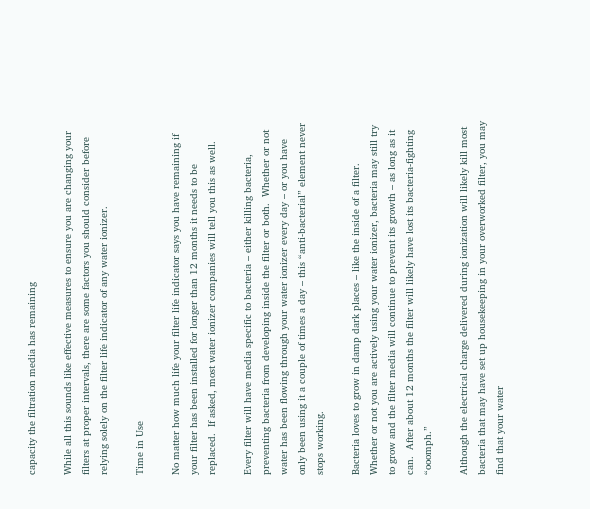capacity the filtration media has remaining

While all this sounds like effective measures to ensure you are changing your filters at proper intervals, there are some factors you should consider before relying solely on the filter life indicator of any water ionizer.

Time in Use

No matter how much life your filter life indicator says you have remaining if your filter has been installed for longer than 12 months it needs to be replaced.  If asked, most water ionizer companies will tell you this as well.

Every filter will have media specific to bacteria – either killing bacteria, preventing bacteria from developing inside the filter or both.  Whether or not water has been flowing through your water ionizer every day – or you have only been using it a couple of times a day – this “anti-bacterial” element never stops working.

Bacteria loves to grow in damp dark places – like the inside of a filter.  Whether or not you are actively using your water ionizer, bacteria may still try to grow and the filter media will continue to prevent its growth – as long as it can.  After about 12 months the filter will likely have lost its bacteria-fighting “ooomph.”

Although the electrical charge delivered during ionization will likely kill most bacteria that may have set up housekeeping in your overworked filter, you may find that your water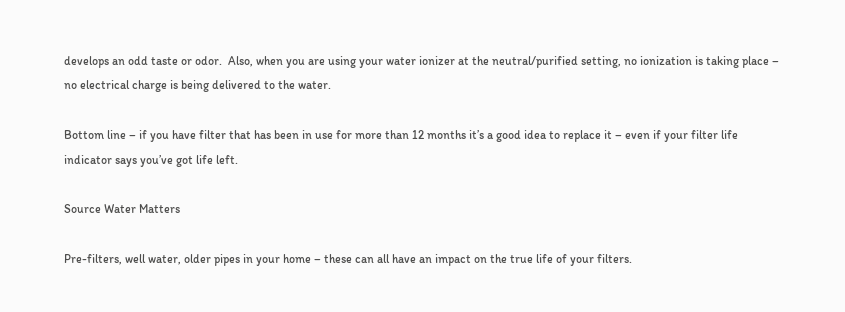develops an odd taste or odor.  Also, when you are using your water ionizer at the neutral/purified setting, no ionization is taking place – no electrical charge is being delivered to the water.

Bottom line – if you have filter that has been in use for more than 12 months it’s a good idea to replace it – even if your filter life indicator says you’ve got life left.

Source Water Matters

Pre-filters, well water, older pipes in your home – these can all have an impact on the true life of your filters.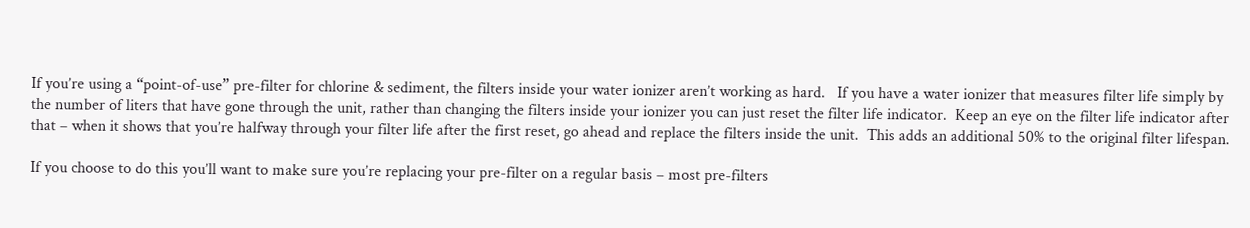If you’re using a “point-of-use” pre-filter for chlorine & sediment, the filters inside your water ionizer aren’t working as hard.   If you have a water ionizer that measures filter life simply by the number of liters that have gone through the unit, rather than changing the filters inside your ionizer you can just reset the filter life indicator.  Keep an eye on the filter life indicator after that – when it shows that you’re halfway through your filter life after the first reset, go ahead and replace the filters inside the unit.  This adds an additional 50% to the original filter lifespan.

If you choose to do this you’ll want to make sure you’re replacing your pre-filter on a regular basis – most pre-filters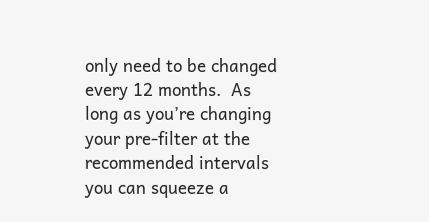only need to be changed every 12 months.  As long as you’re changing your pre-filter at the recommended intervals you can squeeze a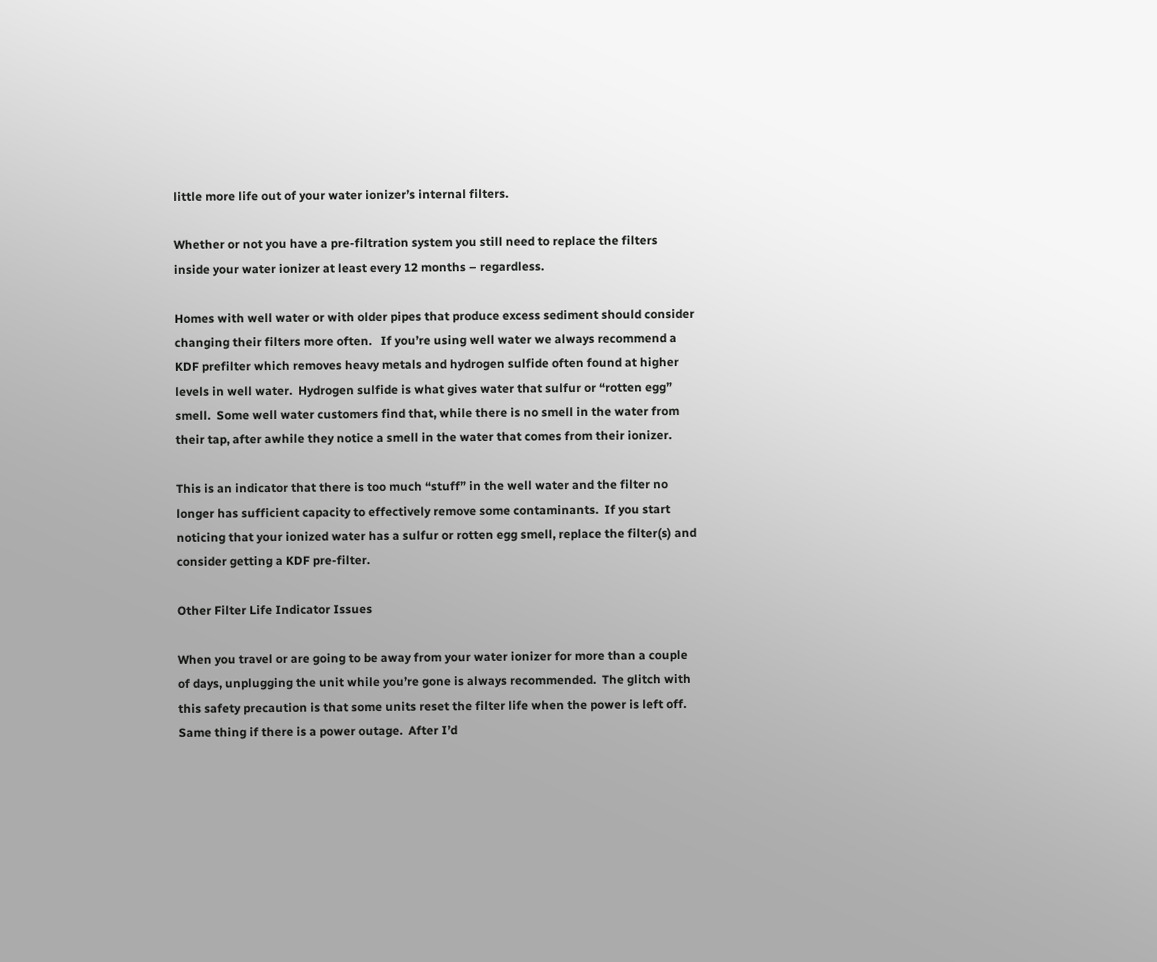little more life out of your water ionizer’s internal filters.

Whether or not you have a pre-filtration system you still need to replace the filters inside your water ionizer at least every 12 months – regardless.

Homes with well water or with older pipes that produce excess sediment should consider changing their filters more often.   If you’re using well water we always recommend a KDF prefilter which removes heavy metals and hydrogen sulfide often found at higher levels in well water.  Hydrogen sulfide is what gives water that sulfur or “rotten egg” smell.  Some well water customers find that, while there is no smell in the water from their tap, after awhile they notice a smell in the water that comes from their ionizer.

This is an indicator that there is too much “stuff” in the well water and the filter no longer has sufficient capacity to effectively remove some contaminants.  If you start noticing that your ionized water has a sulfur or rotten egg smell, replace the filter(s) and consider getting a KDF pre-filter.

Other Filter Life Indicator Issues

When you travel or are going to be away from your water ionizer for more than a couple of days, unplugging the unit while you’re gone is always recommended.  The glitch with this safety precaution is that some units reset the filter life when the power is left off.  Same thing if there is a power outage.  After I’d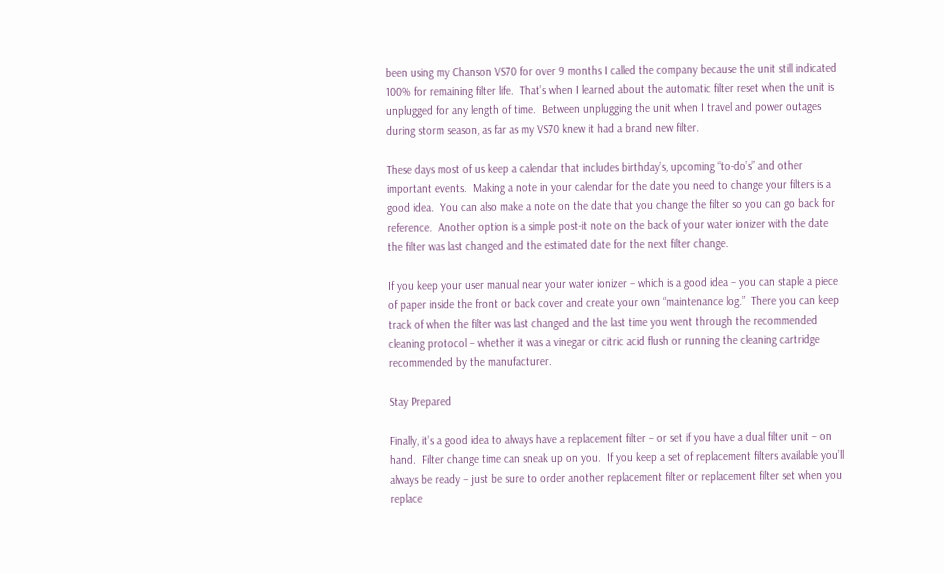been using my Chanson VS70 for over 9 months I called the company because the unit still indicated 100% for remaining filter life.  That’s when I learned about the automatic filter reset when the unit is unplugged for any length of time.  Between unplugging the unit when I travel and power outages during storm season, as far as my VS70 knew it had a brand new filter.

These days most of us keep a calendar that includes birthday’s, upcoming “to-do’s” and other important events.  Making a note in your calendar for the date you need to change your filters is a good idea.  You can also make a note on the date that you change the filter so you can go back for reference.  Another option is a simple post-it note on the back of your water ionizer with the date the filter was last changed and the estimated date for the next filter change.

If you keep your user manual near your water ionizer – which is a good idea – you can staple a piece of paper inside the front or back cover and create your own “maintenance log.”  There you can keep track of when the filter was last changed and the last time you went through the recommended cleaning protocol – whether it was a vinegar or citric acid flush or running the cleaning cartridge recommended by the manufacturer.

Stay Prepared

Finally, it’s a good idea to always have a replacement filter – or set if you have a dual filter unit – on hand.  Filter change time can sneak up on you.  If you keep a set of replacement filters available you’ll always be ready – just be sure to order another replacement filter or replacement filter set when you replace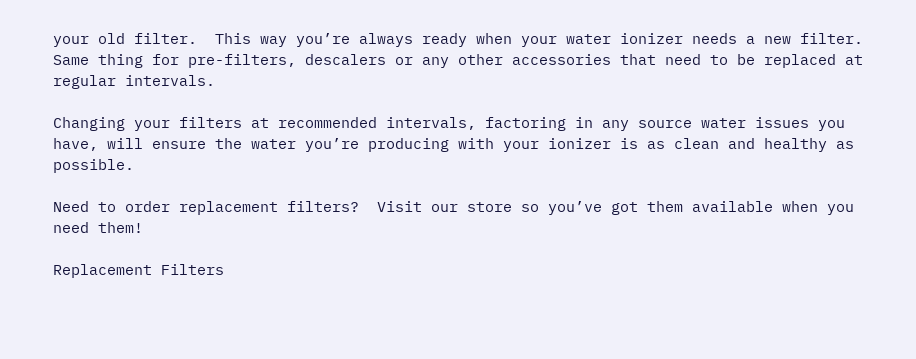your old filter.  This way you’re always ready when your water ionizer needs a new filter.  Same thing for pre-filters, descalers or any other accessories that need to be replaced at regular intervals.

Changing your filters at recommended intervals, factoring in any source water issues you have, will ensure the water you’re producing with your ionizer is as clean and healthy as possible.

Need to order replacement filters?  Visit our store so you’ve got them available when you need them!

Replacement Filters